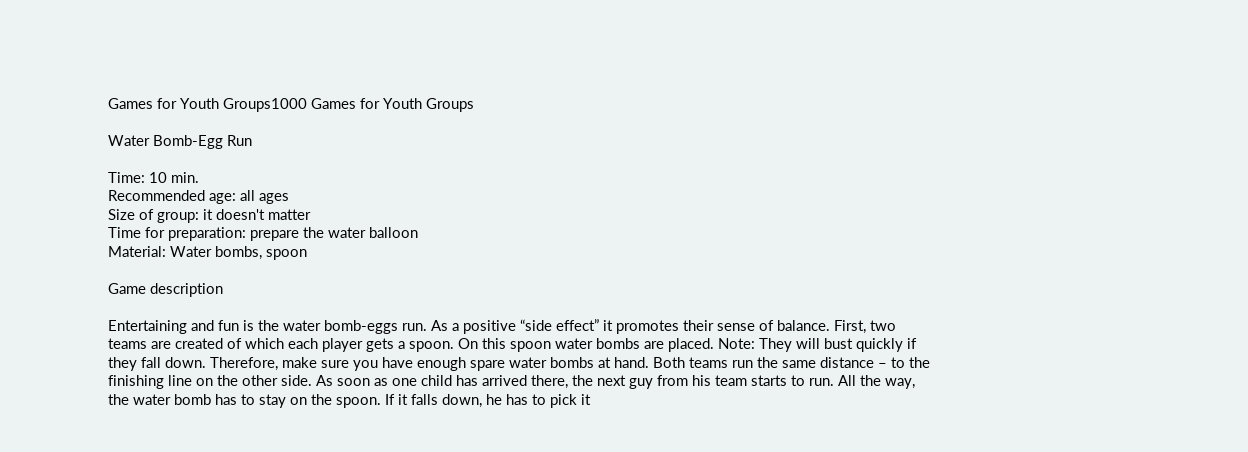Games for Youth Groups1000 Games for Youth Groups

Water Bomb-Egg Run

Time: 10 min.
Recommended age: all ages
Size of group: it doesn't matter
Time for preparation: prepare the water balloon
Material: Water bombs, spoon

Game description

Entertaining and fun is the water bomb-eggs run. As a positive “side effect” it promotes their sense of balance. First, two teams are created of which each player gets a spoon. On this spoon water bombs are placed. Note: They will bust quickly if they fall down. Therefore, make sure you have enough spare water bombs at hand. Both teams run the same distance – to the finishing line on the other side. As soon as one child has arrived there, the next guy from his team starts to run. All the way, the water bomb has to stay on the spoon. If it falls down, he has to pick it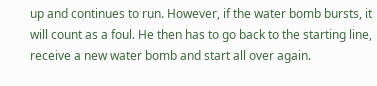up and continues to run. However, if the water bomb bursts, it will count as a foul. He then has to go back to the starting line, receive a new water bomb and start all over again.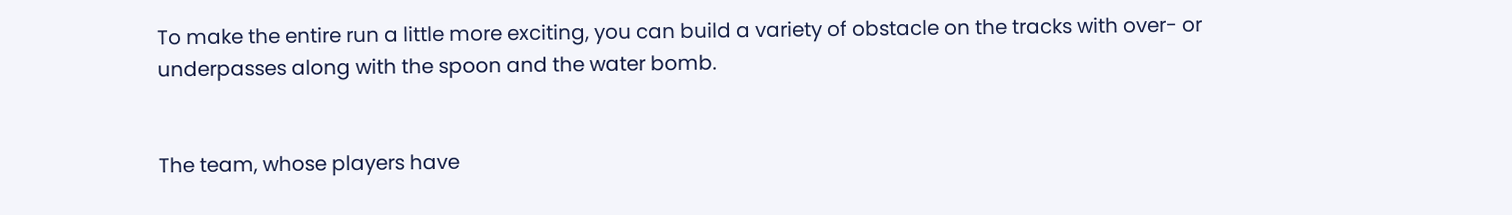To make the entire run a little more exciting, you can build a variety of obstacle on the tracks with over- or underpasses along with the spoon and the water bomb.


The team, whose players have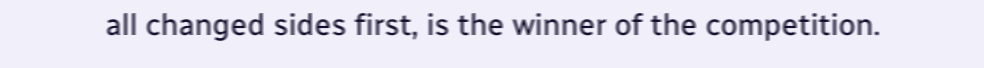all changed sides first, is the winner of the competition.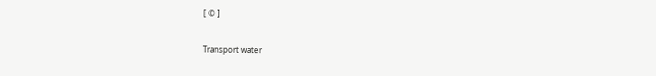[ © ]

Transport water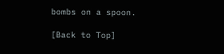bombs on a spoon.

[Back to Top]